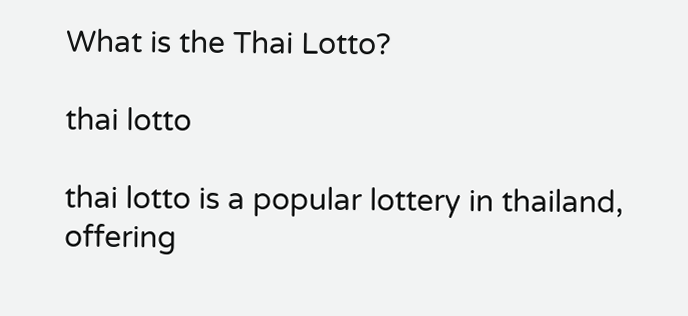What is the Thai Lotto?

thai lotto

thai lotto is a popular lottery in thailand, offering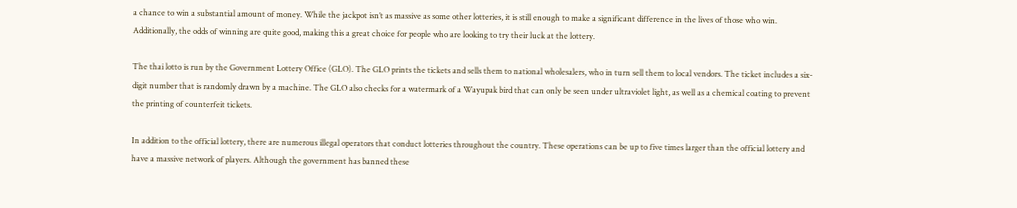a chance to win a substantial amount of money. While the jackpot isn’t as massive as some other lotteries, it is still enough to make a significant difference in the lives of those who win. Additionally, the odds of winning are quite good, making this a great choice for people who are looking to try their luck at the lottery.

The thai lotto is run by the Government Lottery Office (GLO). The GLO prints the tickets and sells them to national wholesalers, who in turn sell them to local vendors. The ticket includes a six-digit number that is randomly drawn by a machine. The GLO also checks for a watermark of a Wayupak bird that can only be seen under ultraviolet light, as well as a chemical coating to prevent the printing of counterfeit tickets.

In addition to the official lottery, there are numerous illegal operators that conduct lotteries throughout the country. These operations can be up to five times larger than the official lottery and have a massive network of players. Although the government has banned these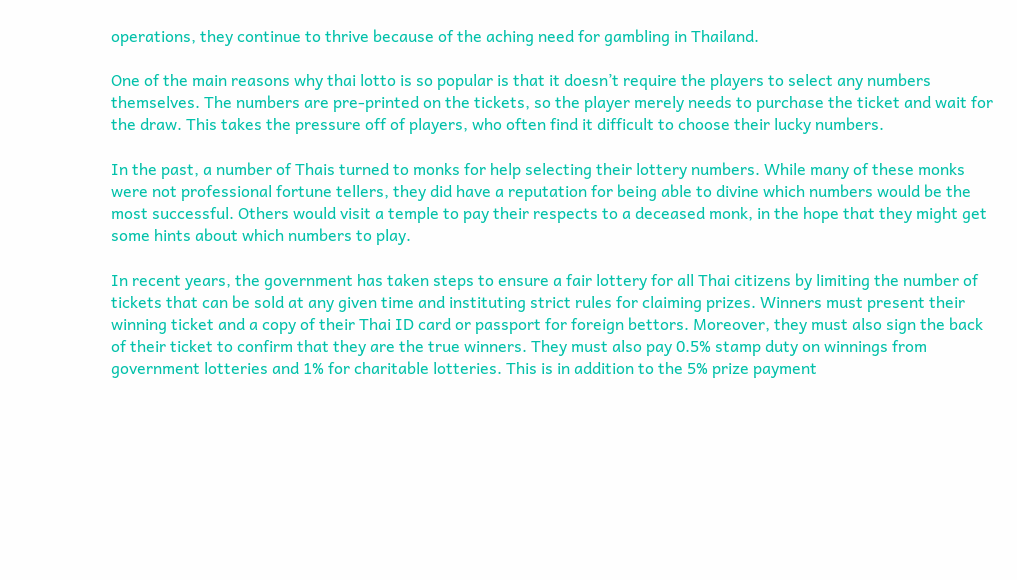operations, they continue to thrive because of the aching need for gambling in Thailand.

One of the main reasons why thai lotto is so popular is that it doesn’t require the players to select any numbers themselves. The numbers are pre-printed on the tickets, so the player merely needs to purchase the ticket and wait for the draw. This takes the pressure off of players, who often find it difficult to choose their lucky numbers.

In the past, a number of Thais turned to monks for help selecting their lottery numbers. While many of these monks were not professional fortune tellers, they did have a reputation for being able to divine which numbers would be the most successful. Others would visit a temple to pay their respects to a deceased monk, in the hope that they might get some hints about which numbers to play.

In recent years, the government has taken steps to ensure a fair lottery for all Thai citizens by limiting the number of tickets that can be sold at any given time and instituting strict rules for claiming prizes. Winners must present their winning ticket and a copy of their Thai ID card or passport for foreign bettors. Moreover, they must also sign the back of their ticket to confirm that they are the true winners. They must also pay 0.5% stamp duty on winnings from government lotteries and 1% for charitable lotteries. This is in addition to the 5% prize payment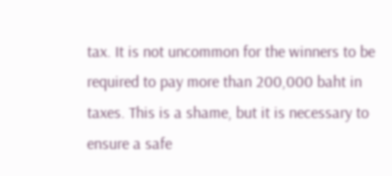tax. It is not uncommon for the winners to be required to pay more than 200,000 baht in taxes. This is a shame, but it is necessary to ensure a safe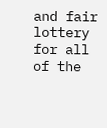and fair lottery for all of the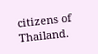citizens of Thailand.